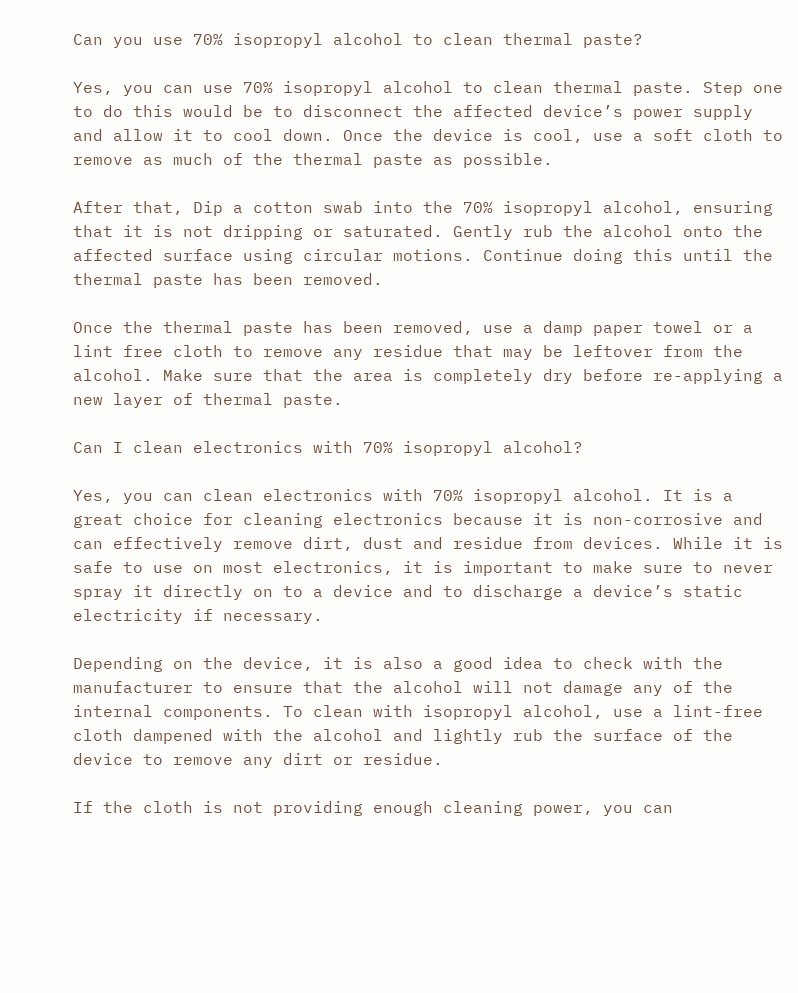Can you use 70% isopropyl alcohol to clean thermal paste?

Yes, you can use 70% isopropyl alcohol to clean thermal paste. Step one to do this would be to disconnect the affected device’s power supply and allow it to cool down. Once the device is cool, use a soft cloth to remove as much of the thermal paste as possible.

After that, Dip a cotton swab into the 70% isopropyl alcohol, ensuring that it is not dripping or saturated. Gently rub the alcohol onto the affected surface using circular motions. Continue doing this until the thermal paste has been removed.

Once the thermal paste has been removed, use a damp paper towel or a lint free cloth to remove any residue that may be leftover from the alcohol. Make sure that the area is completely dry before re-applying a new layer of thermal paste.

Can I clean electronics with 70% isopropyl alcohol?

Yes, you can clean electronics with 70% isopropyl alcohol. It is a great choice for cleaning electronics because it is non-corrosive and can effectively remove dirt, dust and residue from devices. While it is safe to use on most electronics, it is important to make sure to never spray it directly on to a device and to discharge a device’s static electricity if necessary.

Depending on the device, it is also a good idea to check with the manufacturer to ensure that the alcohol will not damage any of the internal components. To clean with isopropyl alcohol, use a lint-free cloth dampened with the alcohol and lightly rub the surface of the device to remove any dirt or residue.

If the cloth is not providing enough cleaning power, you can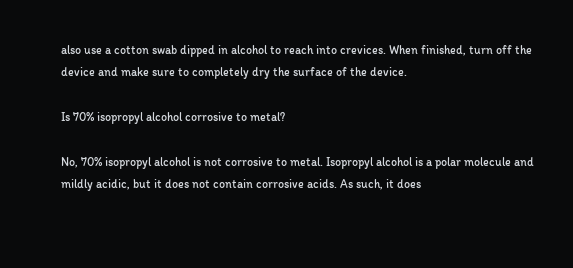also use a cotton swab dipped in alcohol to reach into crevices. When finished, turn off the device and make sure to completely dry the surface of the device.

Is 70% isopropyl alcohol corrosive to metal?

No, 70% isopropyl alcohol is not corrosive to metal. Isopropyl alcohol is a polar molecule and mildly acidic, but it does not contain corrosive acids. As such, it does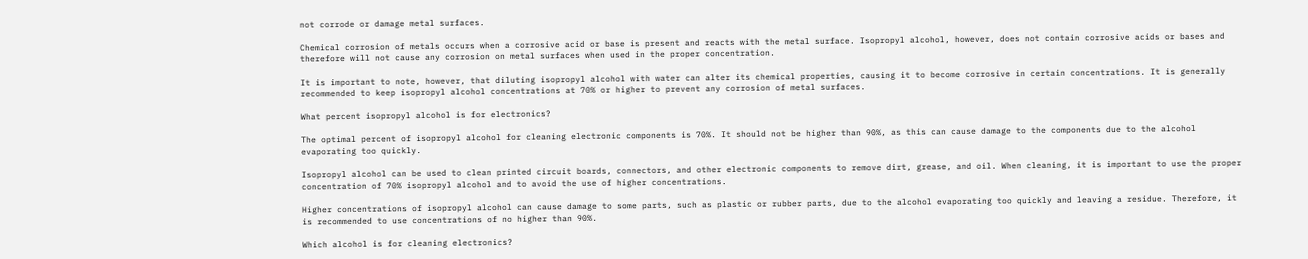not corrode or damage metal surfaces.

Chemical corrosion of metals occurs when a corrosive acid or base is present and reacts with the metal surface. Isopropyl alcohol, however, does not contain corrosive acids or bases and therefore will not cause any corrosion on metal surfaces when used in the proper concentration.

It is important to note, however, that diluting isopropyl alcohol with water can alter its chemical properties, causing it to become corrosive in certain concentrations. It is generally recommended to keep isopropyl alcohol concentrations at 70% or higher to prevent any corrosion of metal surfaces.

What percent isopropyl alcohol is for electronics?

The optimal percent of isopropyl alcohol for cleaning electronic components is 70%. It should not be higher than 90%, as this can cause damage to the components due to the alcohol evaporating too quickly.

Isopropyl alcohol can be used to clean printed circuit boards, connectors, and other electronic components to remove dirt, grease, and oil. When cleaning, it is important to use the proper concentration of 70% isopropyl alcohol and to avoid the use of higher concentrations.

Higher concentrations of isopropyl alcohol can cause damage to some parts, such as plastic or rubber parts, due to the alcohol evaporating too quickly and leaving a residue. Therefore, it is recommended to use concentrations of no higher than 90%.

Which alcohol is for cleaning electronics?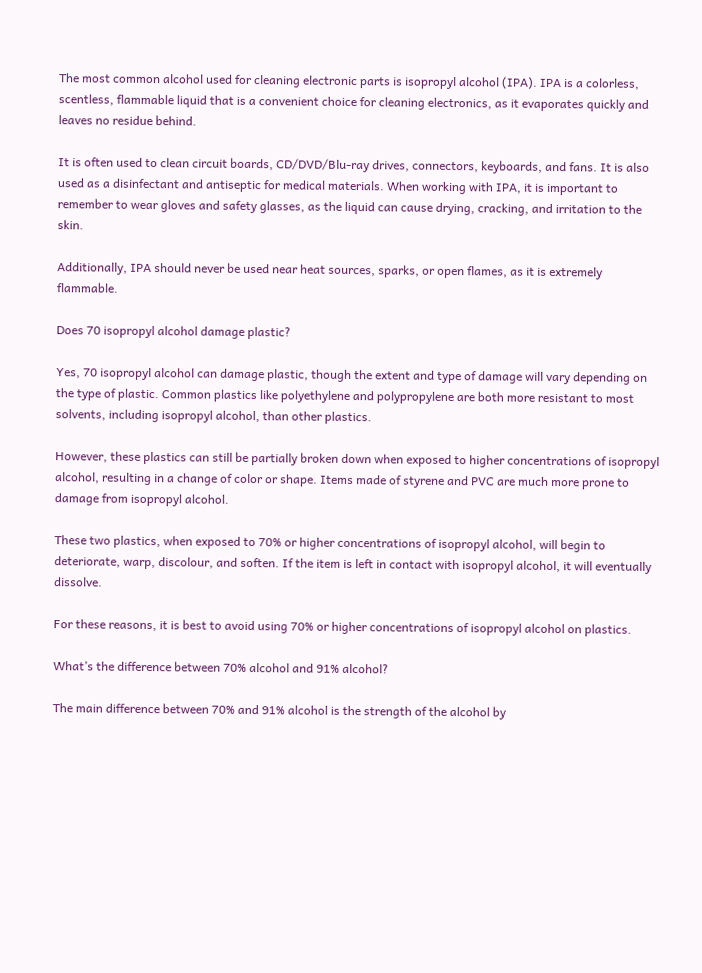The most common alcohol used for cleaning electronic parts is isopropyl alcohol (IPA). IPA is a colorless, scentless, flammable liquid that is a convenient choice for cleaning electronics, as it evaporates quickly and leaves no residue behind.

It is often used to clean circuit boards, CD/DVD/Blu-ray drives, connectors, keyboards, and fans. It is also used as a disinfectant and antiseptic for medical materials. When working with IPA, it is important to remember to wear gloves and safety glasses, as the liquid can cause drying, cracking, and irritation to the skin.

Additionally, IPA should never be used near heat sources, sparks, or open flames, as it is extremely flammable.

Does 70 isopropyl alcohol damage plastic?

Yes, 70 isopropyl alcohol can damage plastic, though the extent and type of damage will vary depending on the type of plastic. Common plastics like polyethylene and polypropylene are both more resistant to most solvents, including isopropyl alcohol, than other plastics.

However, these plastics can still be partially broken down when exposed to higher concentrations of isopropyl alcohol, resulting in a change of color or shape. Items made of styrene and PVC are much more prone to damage from isopropyl alcohol.

These two plastics, when exposed to 70% or higher concentrations of isopropyl alcohol, will begin to deteriorate, warp, discolour, and soften. If the item is left in contact with isopropyl alcohol, it will eventually dissolve.

For these reasons, it is best to avoid using 70% or higher concentrations of isopropyl alcohol on plastics.

What’s the difference between 70% alcohol and 91% alcohol?

The main difference between 70% and 91% alcohol is the strength of the alcohol by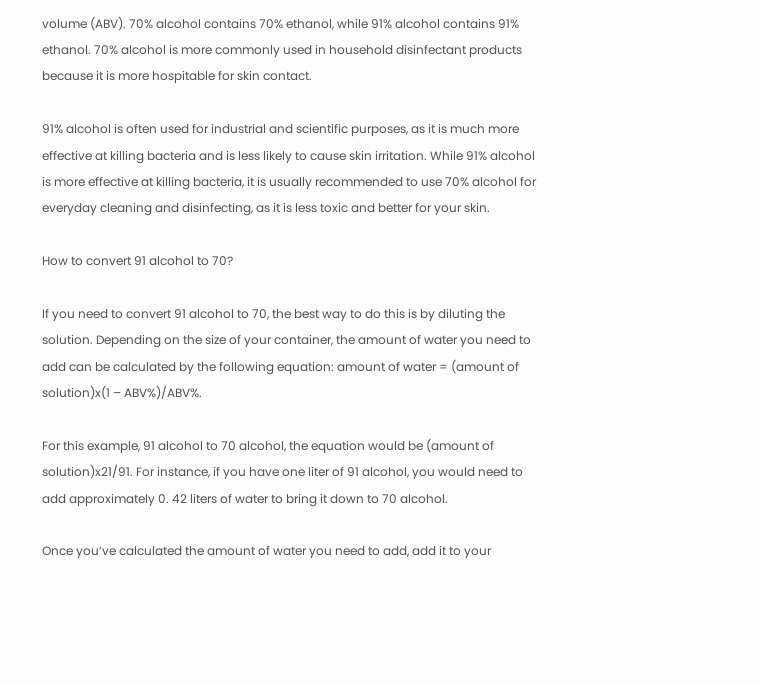volume (ABV). 70% alcohol contains 70% ethanol, while 91% alcohol contains 91% ethanol. 70% alcohol is more commonly used in household disinfectant products because it is more hospitable for skin contact.

91% alcohol is often used for industrial and scientific purposes, as it is much more effective at killing bacteria and is less likely to cause skin irritation. While 91% alcohol is more effective at killing bacteria, it is usually recommended to use 70% alcohol for everyday cleaning and disinfecting, as it is less toxic and better for your skin.

How to convert 91 alcohol to 70?

If you need to convert 91 alcohol to 70, the best way to do this is by diluting the solution. Depending on the size of your container, the amount of water you need to add can be calculated by the following equation: amount of water = (amount of solution)x(1 – ABV%)/ABV%.

For this example, 91 alcohol to 70 alcohol, the equation would be (amount of solution)x21/91. For instance, if you have one liter of 91 alcohol, you would need to add approximately 0. 42 liters of water to bring it down to 70 alcohol.

Once you’ve calculated the amount of water you need to add, add it to your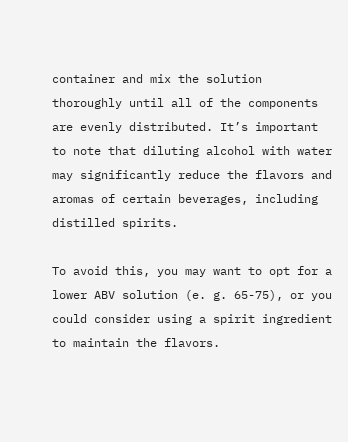container and mix the solution thoroughly until all of the components are evenly distributed. It’s important to note that diluting alcohol with water may significantly reduce the flavors and aromas of certain beverages, including distilled spirits.

To avoid this, you may want to opt for a lower ABV solution (e. g. 65-75), or you could consider using a spirit ingredient to maintain the flavors.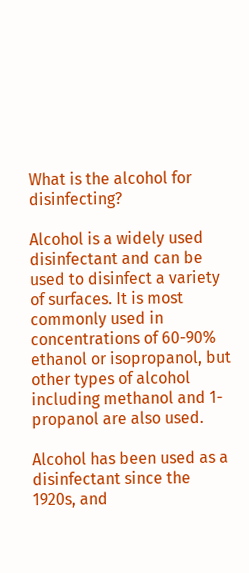What is the alcohol for disinfecting?

Alcohol is a widely used disinfectant and can be used to disinfect a variety of surfaces. It is most commonly used in concentrations of 60-90% ethanol or isopropanol, but other types of alcohol including methanol and 1-propanol are also used.

Alcohol has been used as a disinfectant since the 1920s, and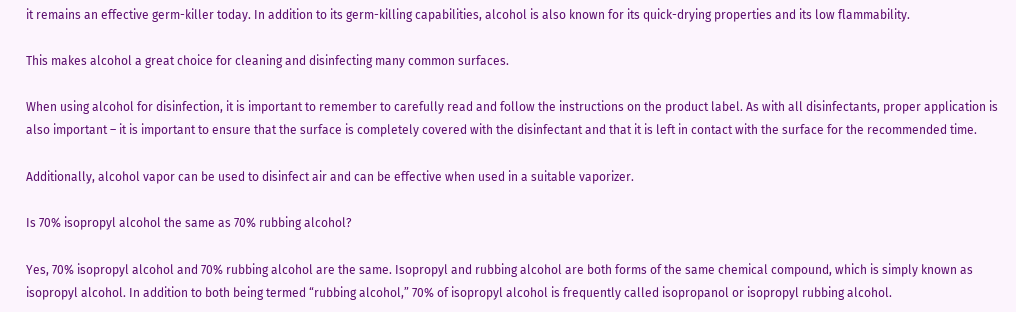it remains an effective germ-killer today. In addition to its germ-killing capabilities, alcohol is also known for its quick-drying properties and its low flammability.

This makes alcohol a great choice for cleaning and disinfecting many common surfaces.

When using alcohol for disinfection, it is important to remember to carefully read and follow the instructions on the product label. As with all disinfectants, proper application is also important – it is important to ensure that the surface is completely covered with the disinfectant and that it is left in contact with the surface for the recommended time.

Additionally, alcohol vapor can be used to disinfect air and can be effective when used in a suitable vaporizer.

Is 70% isopropyl alcohol the same as 70% rubbing alcohol?

Yes, 70% isopropyl alcohol and 70% rubbing alcohol are the same. Isopropyl and rubbing alcohol are both forms of the same chemical compound, which is simply known as isopropyl alcohol. In addition to both being termed “rubbing alcohol,” 70% of isopropyl alcohol is frequently called isopropanol or isopropyl rubbing alcohol.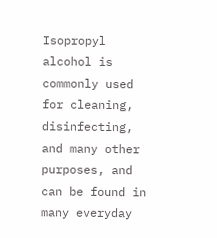Isopropyl alcohol is commonly used for cleaning, disinfecting, and many other purposes, and can be found in many everyday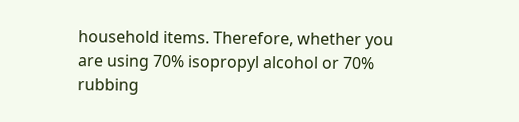household items. Therefore, whether you are using 70% isopropyl alcohol or 70% rubbing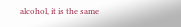alcohol, it is the same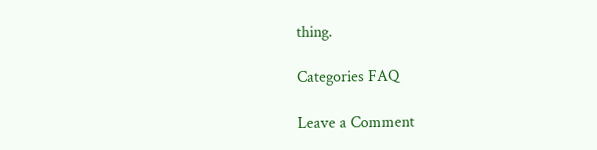thing.

Categories FAQ

Leave a Comment